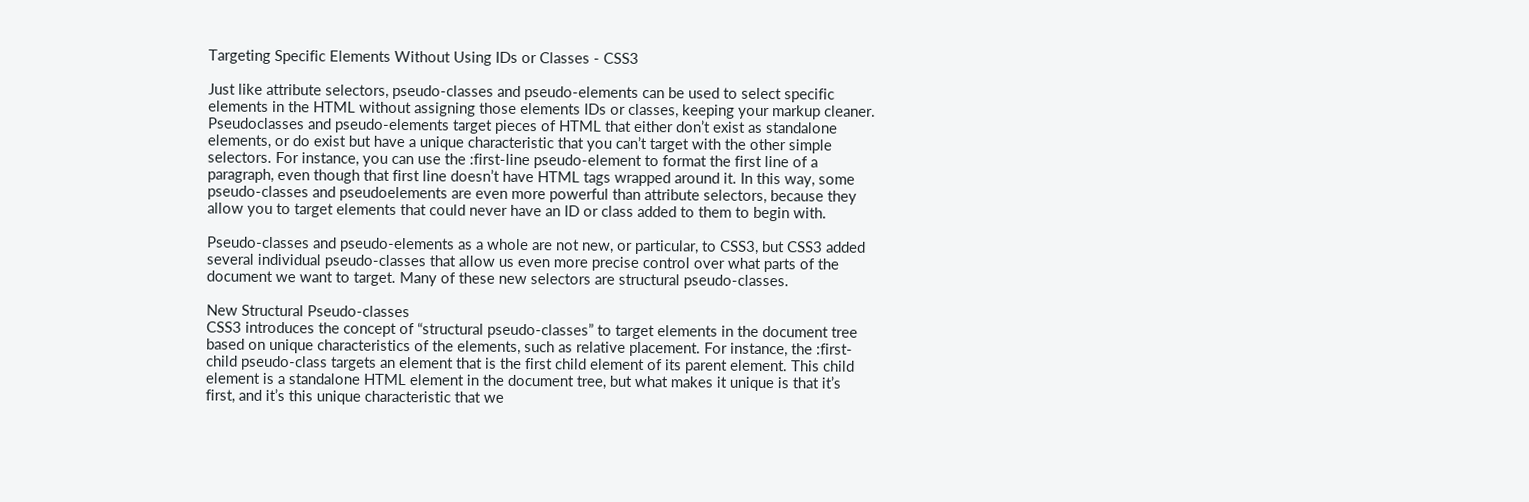Targeting Specific Elements Without Using IDs or Classes - CSS3

Just like attribute selectors, pseudo-classes and pseudo-elements can be used to select specific elements in the HTML without assigning those elements IDs or classes, keeping your markup cleaner. Pseudoclasses and pseudo-elements target pieces of HTML that either don’t exist as standalone elements, or do exist but have a unique characteristic that you can’t target with the other simple selectors. For instance, you can use the :first-line pseudo-element to format the first line of a paragraph, even though that first line doesn’t have HTML tags wrapped around it. In this way, some pseudo-classes and pseudoelements are even more powerful than attribute selectors, because they allow you to target elements that could never have an ID or class added to them to begin with.

Pseudo-classes and pseudo-elements as a whole are not new, or particular, to CSS3, but CSS3 added several individual pseudo-classes that allow us even more precise control over what parts of the document we want to target. Many of these new selectors are structural pseudo-classes.

New Structural Pseudo-classes
CSS3 introduces the concept of “structural pseudo-classes” to target elements in the document tree based on unique characteristics of the elements, such as relative placement. For instance, the :first-child pseudo-class targets an element that is the first child element of its parent element. This child element is a standalone HTML element in the document tree, but what makes it unique is that it’s first, and it’s this unique characteristic that we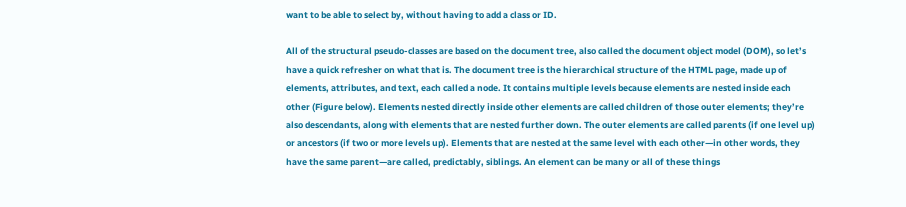want to be able to select by, without having to add a class or ID.

All of the structural pseudo-classes are based on the document tree, also called the document object model (DOM), so let’s have a quick refresher on what that is. The document tree is the hierarchical structure of the HTML page, made up of elements, attributes, and text, each called a node. It contains multiple levels because elements are nested inside each other (Figure below). Elements nested directly inside other elements are called children of those outer elements; they’re also descendants, along with elements that are nested further down. The outer elements are called parents (if one level up) or ancestors (if two or more levels up). Elements that are nested at the same level with each other—in other words, they have the same parent—are called, predictably, siblings. An element can be many or all of these things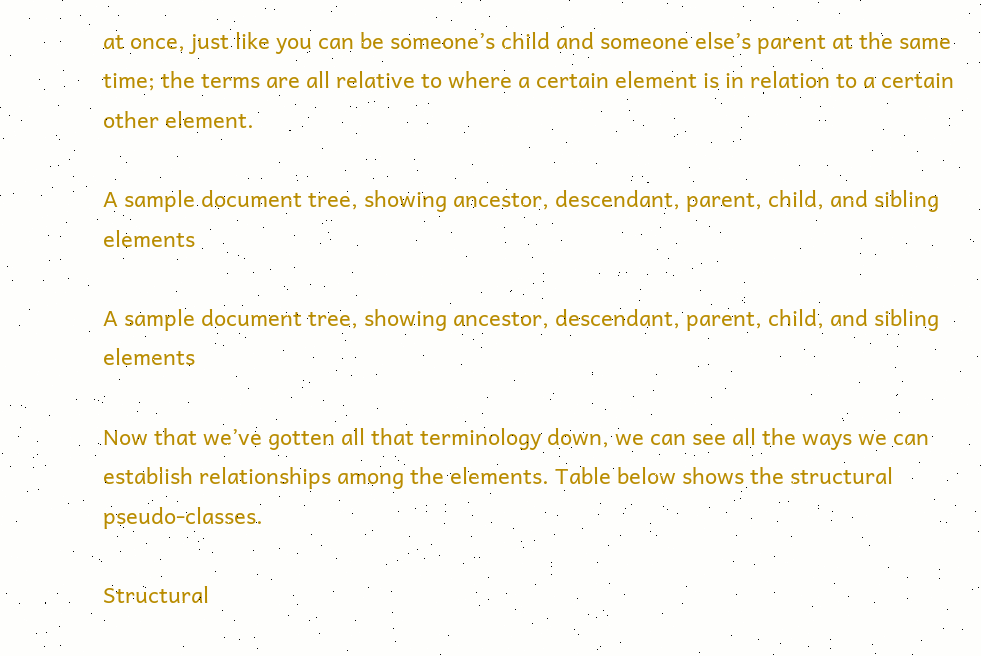at once, just like you can be someone’s child and someone else’s parent at the same time; the terms are all relative to where a certain element is in relation to a certain other element.

A sample document tree, showing ancestor, descendant, parent, child, and sibling elements

A sample document tree, showing ancestor, descendant, parent, child, and sibling elements

Now that we’ve gotten all that terminology down, we can see all the ways we can establish relationships among the elements. Table below shows the structural pseudo-classes.

Structural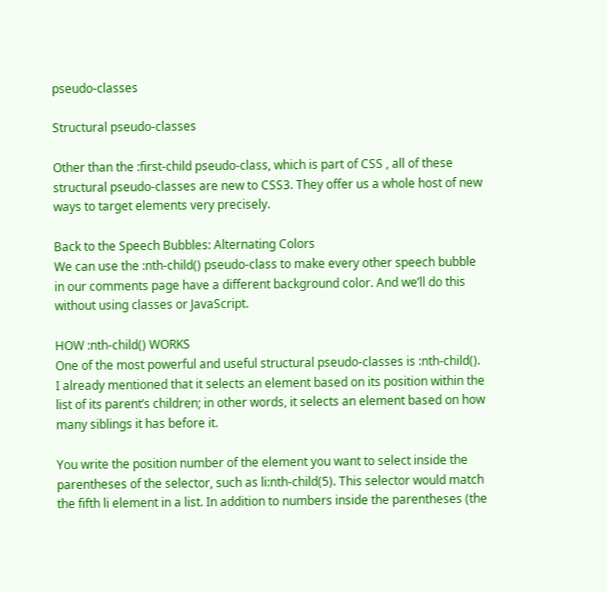pseudo-classes

Structural pseudo-classes

Other than the :first-child pseudo-class, which is part of CSS , all of these structural pseudo-classes are new to CSS3. They offer us a whole host of new ways to target elements very precisely.

Back to the Speech Bubbles: Alternating Colors
We can use the :nth-child() pseudo-class to make every other speech bubble in our comments page have a different background color. And we’ll do this without using classes or JavaScript.

HOW :nth-child() WORKS
One of the most powerful and useful structural pseudo-classes is :nth-child(). I already mentioned that it selects an element based on its position within the list of its parent’s children; in other words, it selects an element based on how many siblings it has before it.

You write the position number of the element you want to select inside the parentheses of the selector, such as li:nth-child(5). This selector would match the fifth li element in a list. In addition to numbers inside the parentheses (the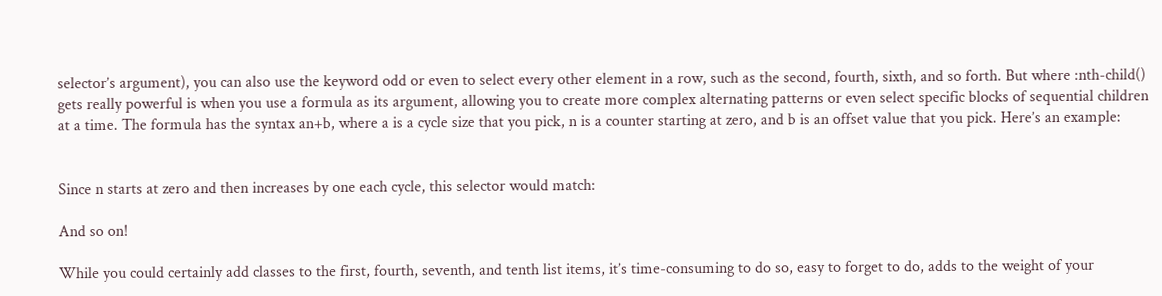selector’s argument), you can also use the keyword odd or even to select every other element in a row, such as the second, fourth, sixth, and so forth. But where :nth-child() gets really powerful is when you use a formula as its argument, allowing you to create more complex alternating patterns or even select specific blocks of sequential children at a time. The formula has the syntax an+b, where a is a cycle size that you pick, n is a counter starting at zero, and b is an offset value that you pick. Here’s an example:


Since n starts at zero and then increases by one each cycle, this selector would match:

And so on!

While you could certainly add classes to the first, fourth, seventh, and tenth list items, it’s time-consuming to do so, easy to forget to do, adds to the weight of your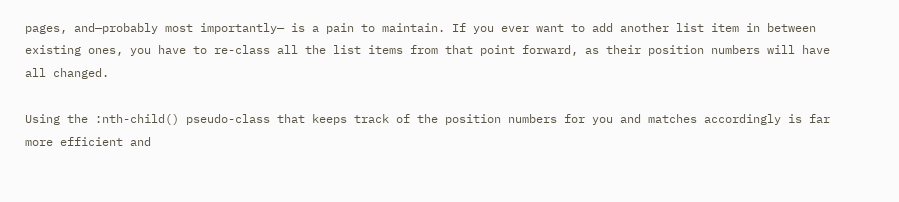pages, and—probably most importantly— is a pain to maintain. If you ever want to add another list item in between existing ones, you have to re-class all the list items from that point forward, as their position numbers will have all changed.

Using the :nth-child() pseudo-class that keeps track of the position numbers for you and matches accordingly is far more efficient and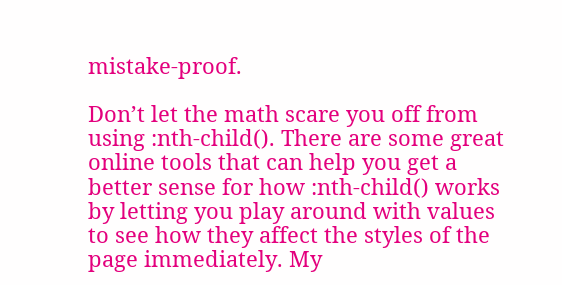mistake-proof.

Don’t let the math scare you off from using :nth-child(). There are some great online tools that can help you get a better sense for how :nth-child() works by letting you play around with values to see how they affect the styles of the page immediately. My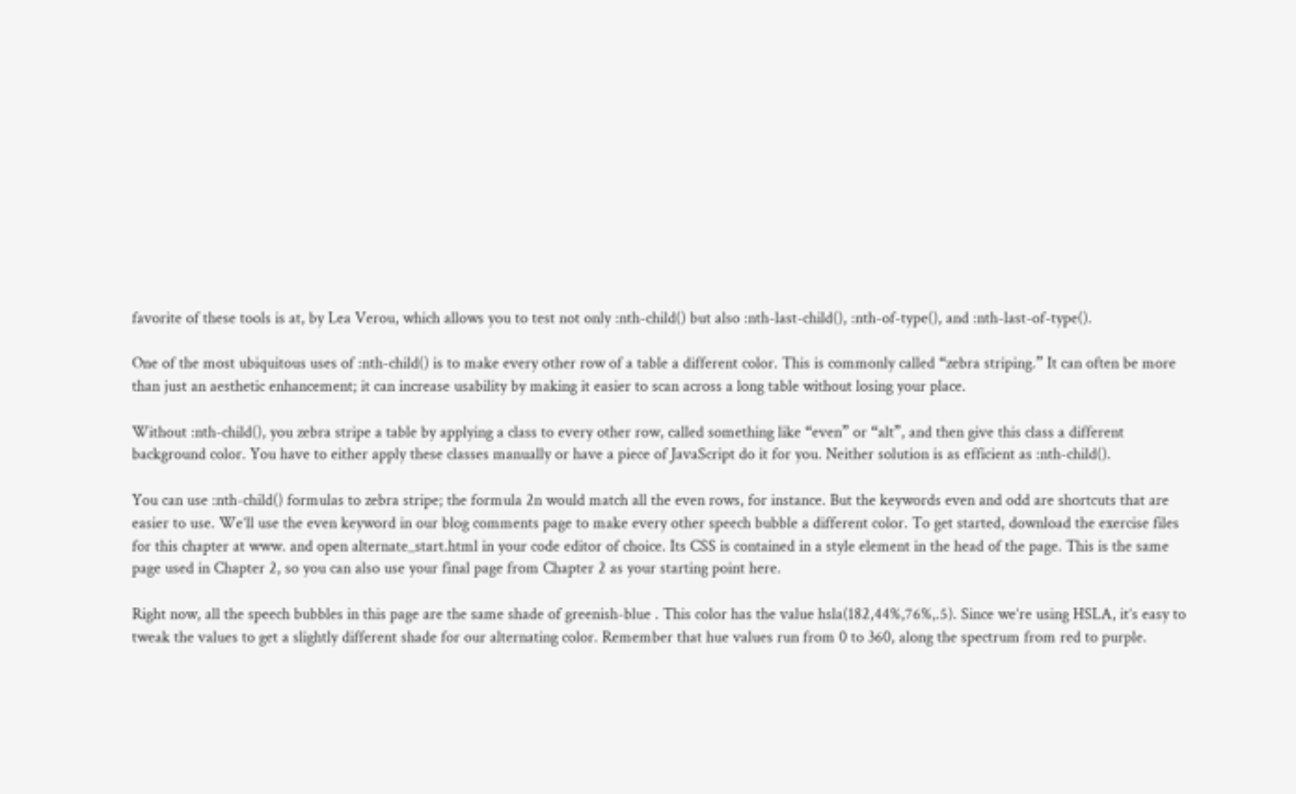favorite of these tools is at, by Lea Verou, which allows you to test not only :nth-child() but also :nth-last-child(), :nth-of-type(), and :nth-last-of-type().

One of the most ubiquitous uses of :nth-child() is to make every other row of a table a different color. This is commonly called “zebra striping.” It can often be more than just an aesthetic enhancement; it can increase usability by making it easier to scan across a long table without losing your place.

Without :nth-child(), you zebra stripe a table by applying a class to every other row, called something like “even” or “alt”, and then give this class a different background color. You have to either apply these classes manually or have a piece of JavaScript do it for you. Neither solution is as efficient as :nth-child().

You can use :nth-child() formulas to zebra stripe; the formula 2n would match all the even rows, for instance. But the keywords even and odd are shortcuts that are easier to use. We’ll use the even keyword in our blog comments page to make every other speech bubble a different color. To get started, download the exercise files for this chapter at www. and open alternate_start.html in your code editor of choice. Its CSS is contained in a style element in the head of the page. This is the same page used in Chapter 2, so you can also use your final page from Chapter 2 as your starting point here.

Right now, all the speech bubbles in this page are the same shade of greenish-blue . This color has the value hsla(182,44%,76%,.5). Since we’re using HSLA, it’s easy to tweak the values to get a slightly different shade for our alternating color. Remember that hue values run from 0 to 360, along the spectrum from red to purple.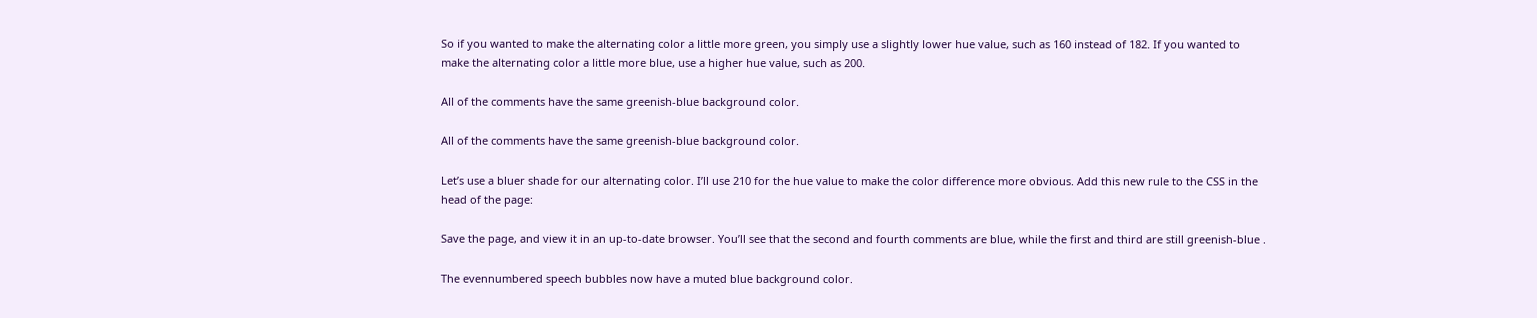So if you wanted to make the alternating color a little more green, you simply use a slightly lower hue value, such as 160 instead of 182. If you wanted to make the alternating color a little more blue, use a higher hue value, such as 200.

All of the comments have the same greenish-blue background color.

All of the comments have the same greenish-blue background color.

Let’s use a bluer shade for our alternating color. I’ll use 210 for the hue value to make the color difference more obvious. Add this new rule to the CSS in the head of the page:

Save the page, and view it in an up-to-date browser. You’ll see that the second and fourth comments are blue, while the first and third are still greenish-blue .

The evennumbered speech bubbles now have a muted blue background color.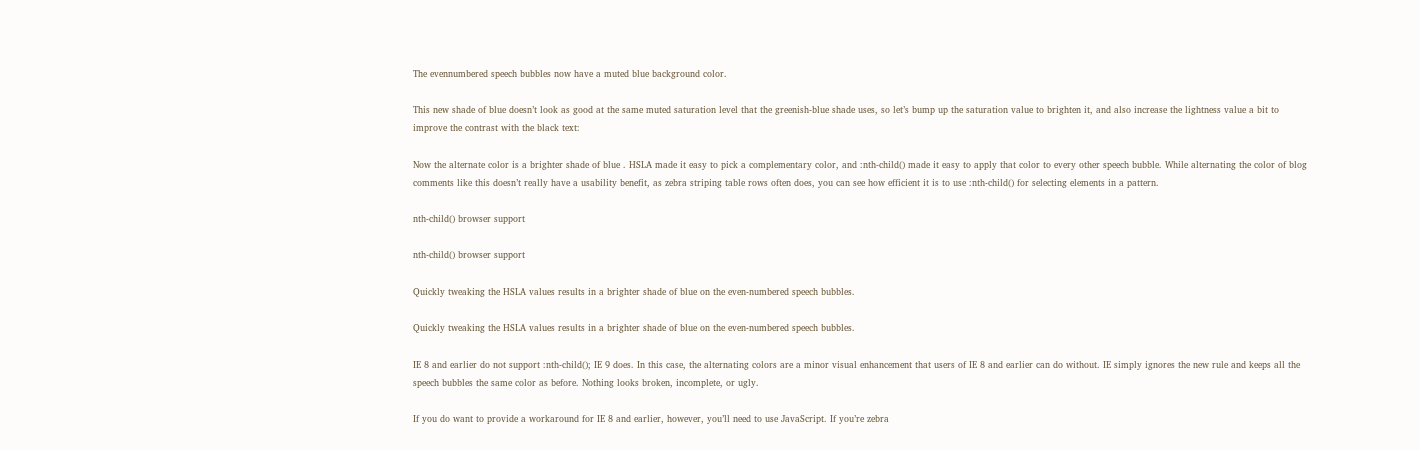The evennumbered speech bubbles now have a muted blue background color.

This new shade of blue doesn’t look as good at the same muted saturation level that the greenish-blue shade uses, so let’s bump up the saturation value to brighten it, and also increase the lightness value a bit to improve the contrast with the black text:

Now the alternate color is a brighter shade of blue . HSLA made it easy to pick a complementary color, and :nth-child() made it easy to apply that color to every other speech bubble. While alternating the color of blog comments like this doesn’t really have a usability benefit, as zebra striping table rows often does, you can see how efficient it is to use :nth-child() for selecting elements in a pattern.

nth-child() browser support

nth-child() browser support

Quickly tweaking the HSLA values results in a brighter shade of blue on the even-numbered speech bubbles.

Quickly tweaking the HSLA values results in a brighter shade of blue on the even-numbered speech bubbles.

IE 8 and earlier do not support :nth-child(); IE 9 does. In this case, the alternating colors are a minor visual enhancement that users of IE 8 and earlier can do without. IE simply ignores the new rule and keeps all the speech bubbles the same color as before. Nothing looks broken, incomplete, or ugly.

If you do want to provide a workaround for IE 8 and earlier, however, you’ll need to use JavaScript. If you’re zebra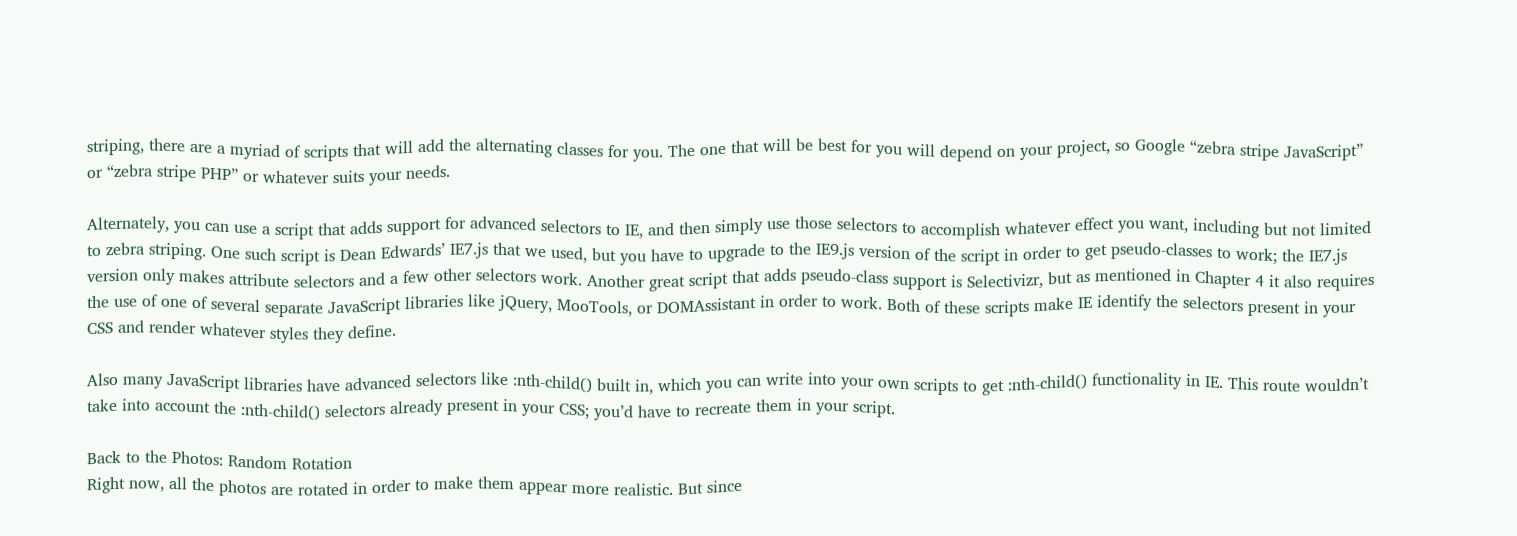striping, there are a myriad of scripts that will add the alternating classes for you. The one that will be best for you will depend on your project, so Google “zebra stripe JavaScript” or “zebra stripe PHP” or whatever suits your needs.

Alternately, you can use a script that adds support for advanced selectors to IE, and then simply use those selectors to accomplish whatever effect you want, including but not limited to zebra striping. One such script is Dean Edwards’ IE7.js that we used, but you have to upgrade to the IE9.js version of the script in order to get pseudo-classes to work; the IE7.js version only makes attribute selectors and a few other selectors work. Another great script that adds pseudo-class support is Selectivizr, but as mentioned in Chapter 4 it also requires the use of one of several separate JavaScript libraries like jQuery, MooTools, or DOMAssistant in order to work. Both of these scripts make IE identify the selectors present in your CSS and render whatever styles they define.

Also many JavaScript libraries have advanced selectors like :nth-child() built in, which you can write into your own scripts to get :nth-child() functionality in IE. This route wouldn’t take into account the :nth-child() selectors already present in your CSS; you’d have to recreate them in your script.

Back to the Photos: Random Rotation
Right now, all the photos are rotated in order to make them appear more realistic. But since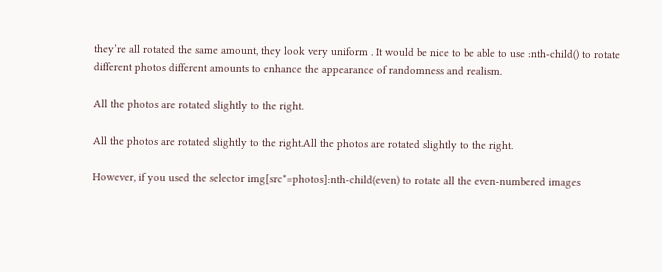they’re all rotated the same amount, they look very uniform . It would be nice to be able to use :nth-child() to rotate different photos different amounts to enhance the appearance of randomness and realism.

All the photos are rotated slightly to the right.

All the photos are rotated slightly to the right.All the photos are rotated slightly to the right.

However, if you used the selector img[src*=photos]:nth-child(even) to rotate all the even-numbered images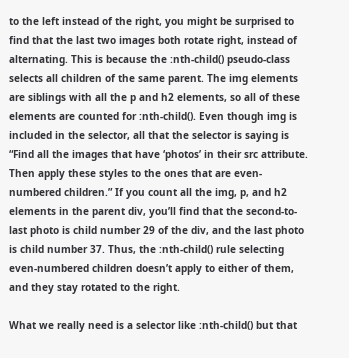to the left instead of the right, you might be surprised to find that the last two images both rotate right, instead of alternating. This is because the :nth-child() pseudo-class selects all children of the same parent. The img elements are siblings with all the p and h2 elements, so all of these elements are counted for :nth-child(). Even though img is included in the selector, all that the selector is saying is “Find all the images that have ‘photos’ in their src attribute. Then apply these styles to the ones that are even-numbered children.” If you count all the img, p, and h2 elements in the parent div, you’ll find that the second-to-last photo is child number 29 of the div, and the last photo is child number 37. Thus, the :nth-child() rule selecting even-numbered children doesn’t apply to either of them, and they stay rotated to the right.

What we really need is a selector like :nth-child() but that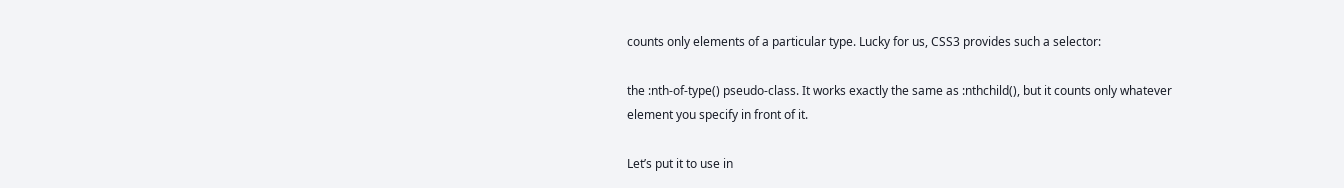counts only elements of a particular type. Lucky for us, CSS3 provides such a selector:

the :nth-of-type() pseudo-class. It works exactly the same as :nthchild(), but it counts only whatever element you specify in front of it.

Let’s put it to use in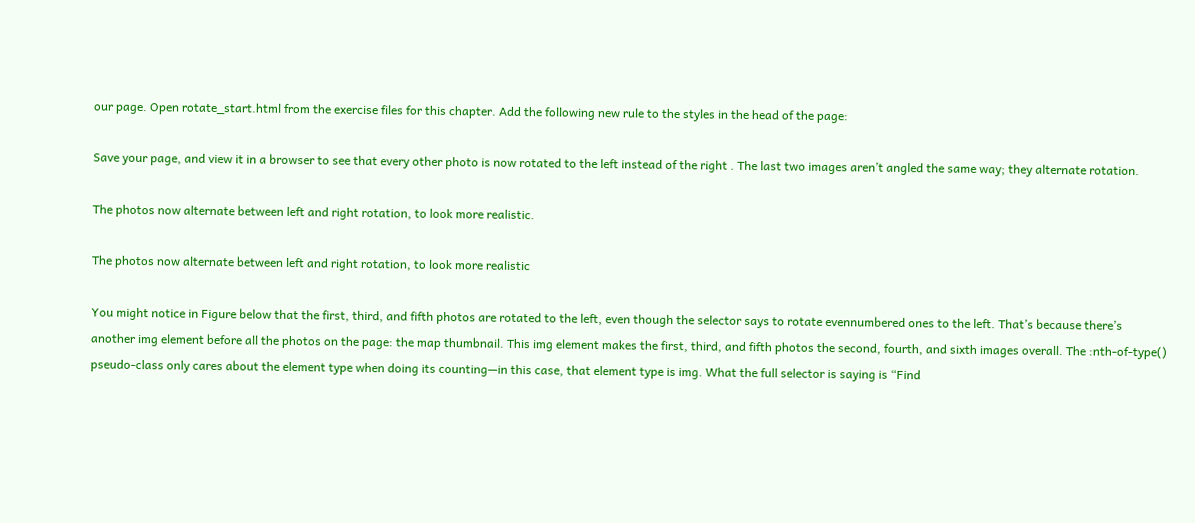our page. Open rotate_start.html from the exercise files for this chapter. Add the following new rule to the styles in the head of the page:

Save your page, and view it in a browser to see that every other photo is now rotated to the left instead of the right . The last two images aren’t angled the same way; they alternate rotation.

The photos now alternate between left and right rotation, to look more realistic.

The photos now alternate between left and right rotation, to look more realistic

You might notice in Figure below that the first, third, and fifth photos are rotated to the left, even though the selector says to rotate evennumbered ones to the left. That’s because there’s another img element before all the photos on the page: the map thumbnail. This img element makes the first, third, and fifth photos the second, fourth, and sixth images overall. The :nth-of-type() pseudo-class only cares about the element type when doing its counting—in this case, that element type is img. What the full selector is saying is “Find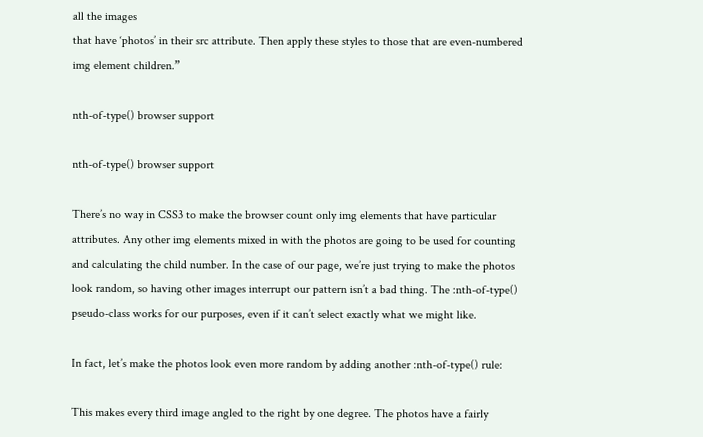all the images
that have ‘photos’ in their src attribute. Then apply these styles to those that are even-numbered img element children.”

nth-of-type() browser support

nth-of-type() browser support

There’s no way in CSS3 to make the browser count only img elements that have particular attributes. Any other img elements mixed in with the photos are going to be used for counting and calculating the child number. In the case of our page, we’re just trying to make the photos look random, so having other images interrupt our pattern isn’t a bad thing. The :nth-of-type() pseudo-class works for our purposes, even if it can’t select exactly what we might like.

In fact, let’s make the photos look even more random by adding another :nth-of-type() rule:

This makes every third image angled to the right by one degree. The photos have a fairly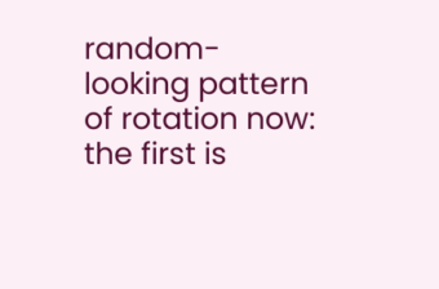random-looking pattern of rotation now: the first is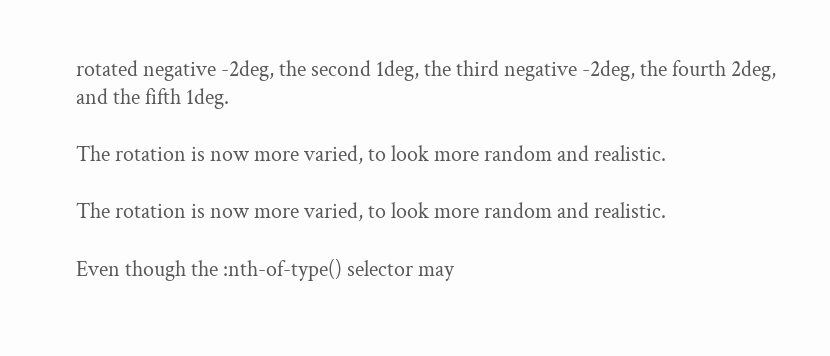rotated negative -2deg, the second 1deg, the third negative -2deg, the fourth 2deg, and the fifth 1deg.

The rotation is now more varied, to look more random and realistic.

The rotation is now more varied, to look more random and realistic.

Even though the :nth-of-type() selector may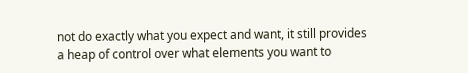not do exactly what you expect and want, it still provides a heap of control over what elements you want to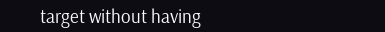target without having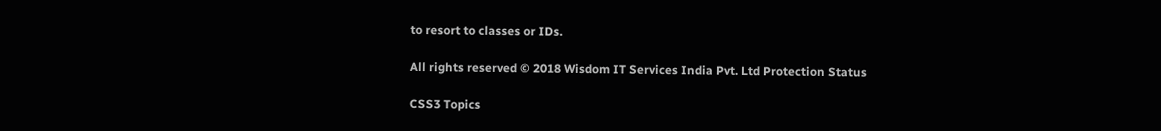to resort to classes or IDs.

All rights reserved © 2018 Wisdom IT Services India Pvt. Ltd Protection Status

CSS3 Topics